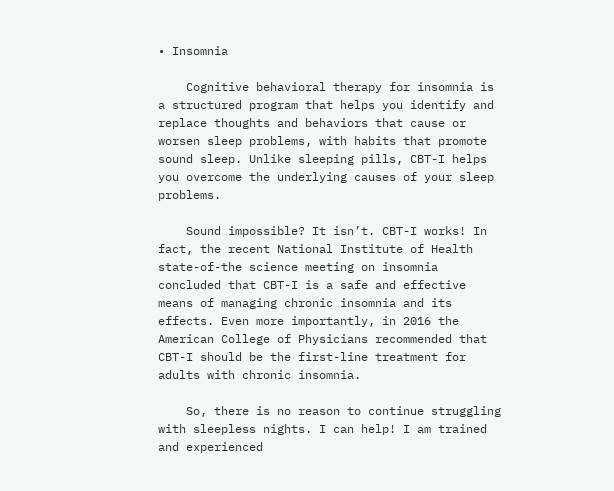• Insomnia

    Cognitive behavioral therapy for insomnia is a structured program that helps you identify and replace thoughts and behaviors that cause or worsen sleep problems, with habits that promote sound sleep. Unlike sleeping pills, CBT-I helps you overcome the underlying causes of your sleep problems.

    Sound impossible? It isn’t. CBT-I works! In fact, the recent National Institute of Health state-of-the science meeting on insomnia concluded that CBT-I is a safe and effective means of managing chronic insomnia and its effects. Even more importantly, in 2016 the American College of Physicians recommended that CBT-I should be the first-line treatment for adults with chronic insomnia.

    So, there is no reason to continue struggling with sleepless nights. I can help! I am trained and experienced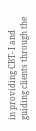in providing CBT- I and guiding clients through the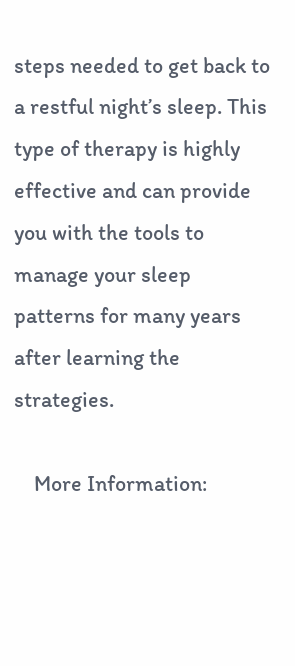steps needed to get back to a restful night’s sleep. This type of therapy is highly effective and can provide you with the tools to manage your sleep patterns for many years after learning the strategies.

    More Information: